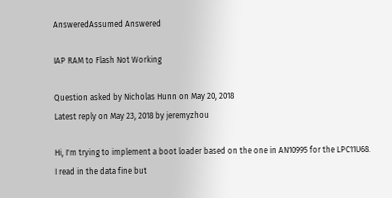AnsweredAssumed Answered

IAP RAM to Flash Not Working

Question asked by Nicholas Hunn on May 20, 2018
Latest reply on May 23, 2018 by jeremyzhou

Hi, I'm trying to implement a boot loader based on the one in AN10995 for the LPC11U68.
I read in the data fine but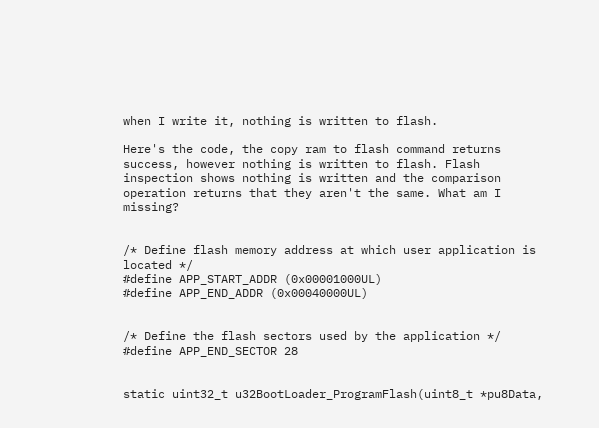when I write it, nothing is written to flash.

Here's the code, the copy ram to flash command returns success, however nothing is written to flash. Flash inspection shows nothing is written and the comparison operation returns that they aren't the same. What am I missing?


/* Define flash memory address at which user application is located */
#define APP_START_ADDR (0x00001000UL)
#define APP_END_ADDR (0x00040000UL)


/* Define the flash sectors used by the application */
#define APP_END_SECTOR 28


static uint32_t u32BootLoader_ProgramFlash(uint8_t *pu8Data,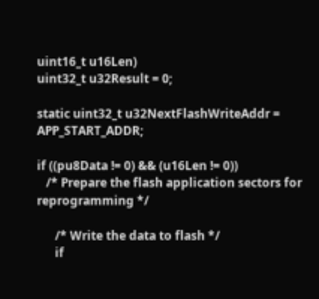uint16_t u16Len)
uint32_t u32Result = 0;

static uint32_t u32NextFlashWriteAddr = APP_START_ADDR;

if ((pu8Data != 0) && (u16Len != 0))
   /* Prepare the flash application sectors for reprogramming */

      /* Write the data to flash */
      if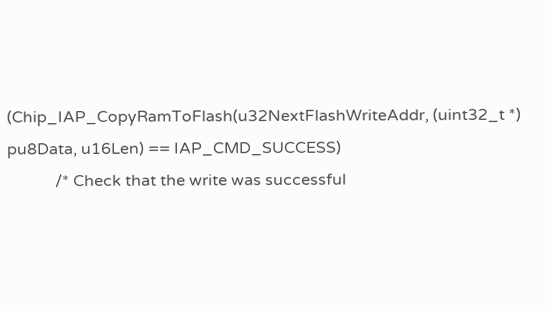(Chip_IAP_CopyRamToFlash(u32NextFlashWriteAddr, (uint32_t *) pu8Data, u16Len) == IAP_CMD_SUCCESS)
            /* Check that the write was successful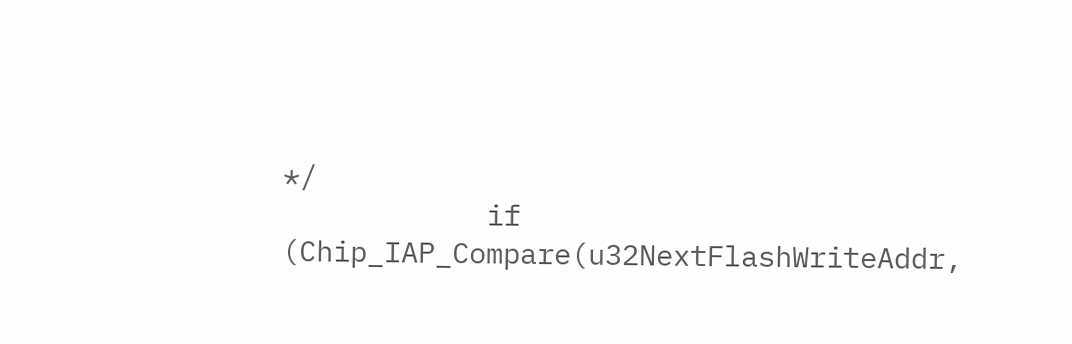*/
            if (Chip_IAP_Compare(u32NextFlashWriteAddr,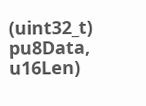(uint32_t) pu8Data, u16Len)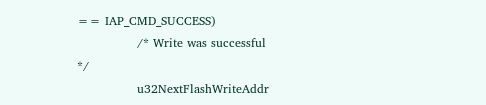== IAP_CMD_SUCCESS)
               /* Write was successful */
               u32NextFlashWriteAddr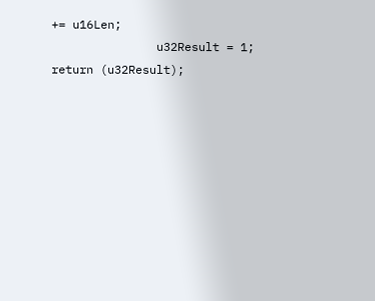+= u16Len;
               u32Result = 1;
return (u32Result);